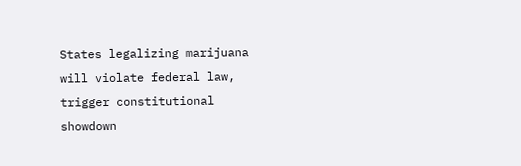States legalizing marijuana will violate federal law, trigger constitutional showdown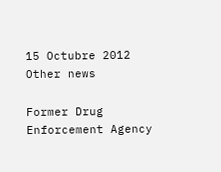15 Octubre 2012
Other news

Former Drug Enforcement Agency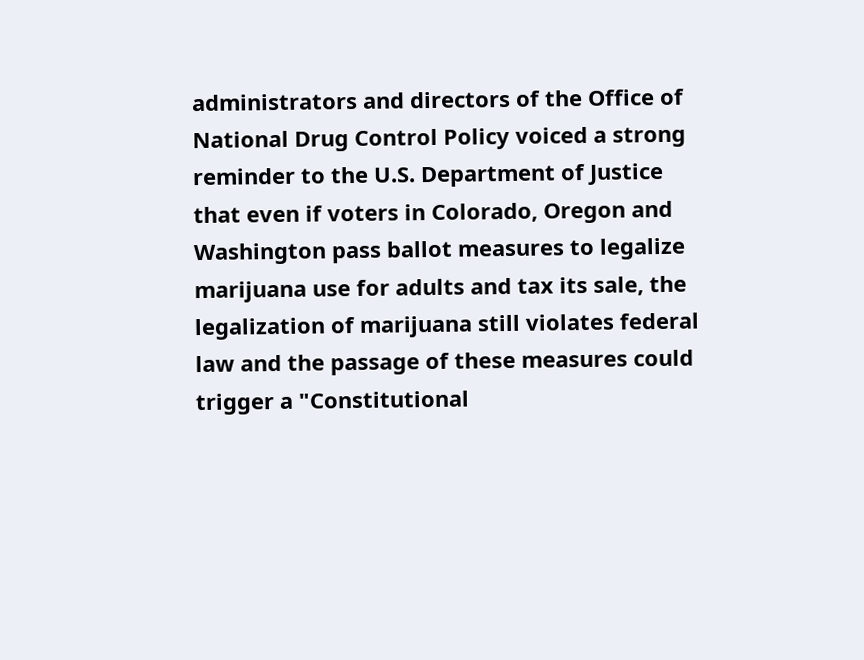administrators and directors of the Office of National Drug Control Policy voiced a strong reminder to the U.S. Department of Justice that even if voters in Colorado, Oregon and Washington pass ballot measures to legalize marijuana use for adults and tax its sale, the legalization of marijuana still violates federal law and the passage of these measures could trigger a "Constitutional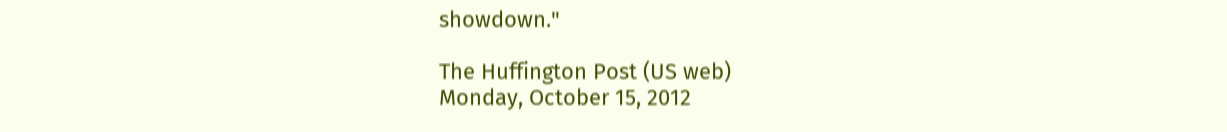showdown."

The Huffington Post (US web)
Monday, October 15, 2012